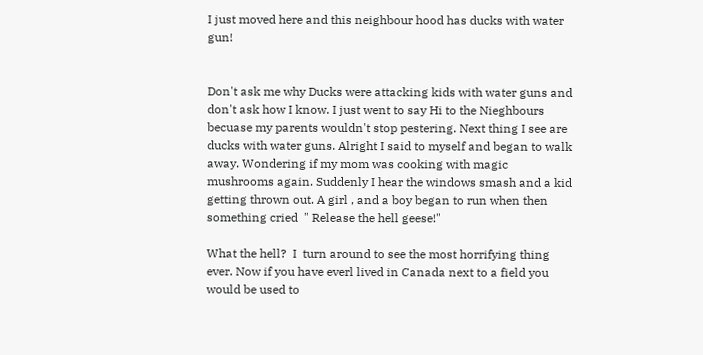I just moved here and this neighbour hood has ducks with water gun!


Don't ask me why Ducks were attacking kids with water guns and don't ask how I know. I just went to say Hi to the Nieghbours becuase my parents wouldn't stop pestering. Next thing I see are ducks with water guns. Alright I said to myself and began to walk  away. Wondering if my mom was cooking with magic mushrooms again. Suddenly I hear the windows smash and a kid getting thrown out. A girl , and a boy began to run when then something cried  " Release the hell geese!"

What the hell?  I  turn around to see the most horrifying thing ever. Now if you have everl lived in Canada next to a field you would be used to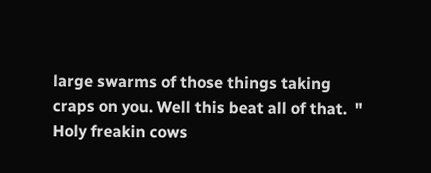large swarms of those things taking craps on you. Well this beat all of that.  " Holy freakin cows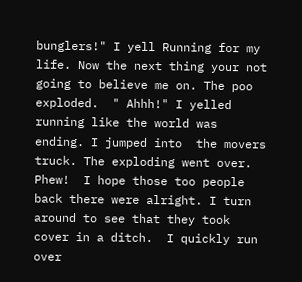bunglers!" I yell Running for my life. Now the next thing your not going to believe me on. The poo exploded.  " Ahhh!" I yelled running like the world was ending. I jumped into  the movers truck. The exploding went over. Phew!  I hope those too people back there were alright. I turn around to see that they took cover in a ditch.  I quickly run over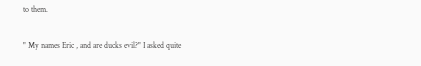to them.

" My names Eric , and are ducks evil?" I asked quite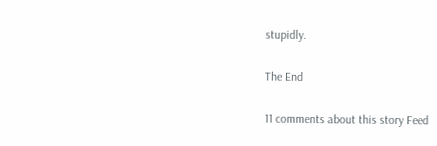stupidly.

The End

11 comments about this story Feed